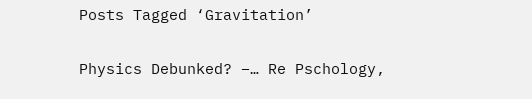Posts Tagged ‘Gravitation’

Physics Debunked? –… Re Pschology,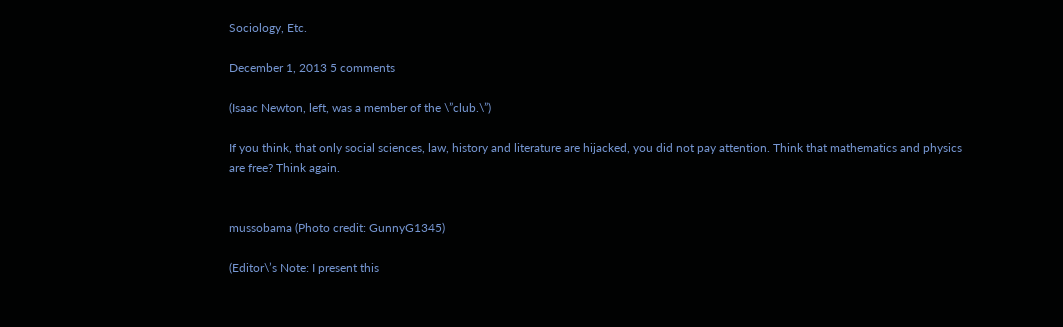Sociology, Etc.

December 1, 2013 5 comments

(Isaac Newton, left, was a member of the \”club.\”)

If you think, that only social sciences, law, history and literature are hijacked, you did not pay attention. Think that mathematics and physics are free? Think again.


mussobama (Photo credit: GunnyG1345)

(Editor\’s Note: I present this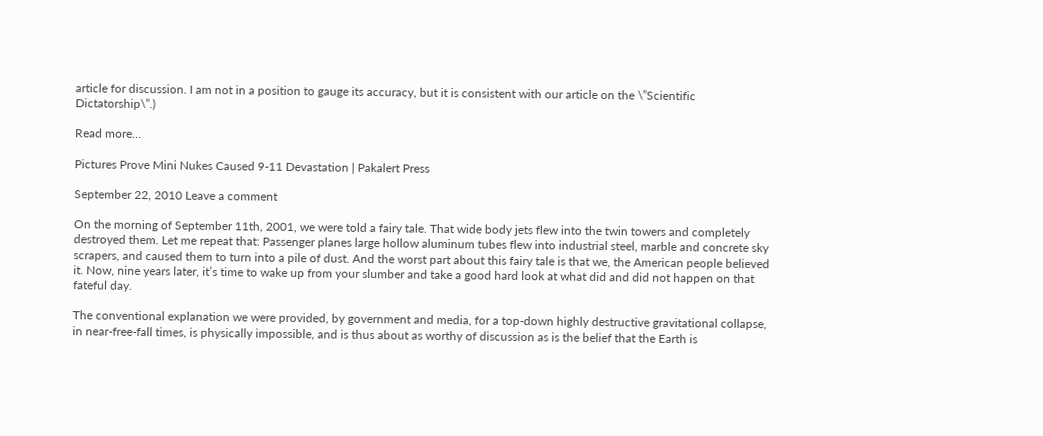article for discussion. I am not in a position to gauge its accuracy, but it is consistent with our article on the \”Scientific Dictatorship\”.)

Read more…

Pictures Prove Mini Nukes Caused 9-11 Devastation | Pakalert Press

September 22, 2010 Leave a comment

On the morning of September 11th, 2001, we were told a fairy tale. That wide body jets flew into the twin towers and completely destroyed them. Let me repeat that: Passenger planes large hollow aluminum tubes flew into industrial steel, marble and concrete sky scrapers, and caused them to turn into a pile of dust. And the worst part about this fairy tale is that we, the American people believed it. Now, nine years later, it’s time to wake up from your slumber and take a good hard look at what did and did not happen on that fateful day.

The conventional explanation we were provided, by government and media, for a top-down highly destructive gravitational collapse, in near-free-fall times, is physically impossible, and is thus about as worthy of discussion as is the belief that the Earth is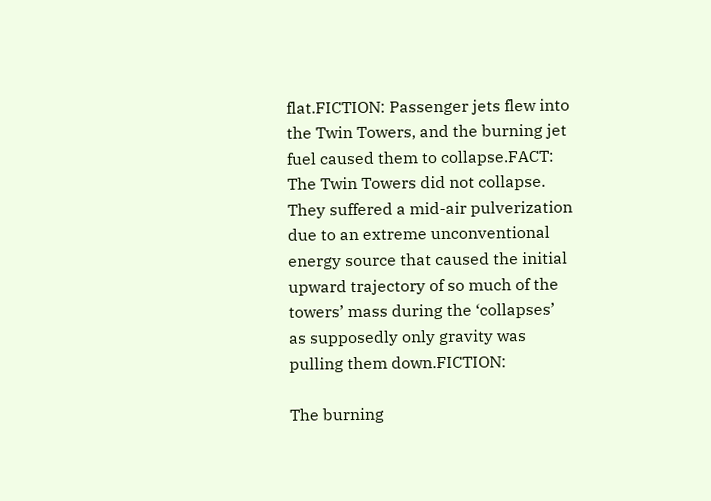flat.FICTION: Passenger jets flew into the Twin Towers, and the burning jet fuel caused them to collapse.FACT: The Twin Towers did not collapse. They suffered a mid-air pulverization due to an extreme unconventional energy source that caused the initial upward trajectory of so much of the towers’ mass during the ‘collapses’ as supposedly only gravity was pulling them down.FICTION:

The burning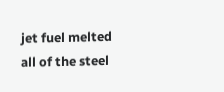jet fuel melted all of the steel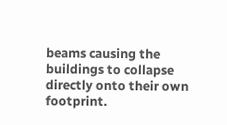beams causing the buildings to collapse directly onto their own footprint.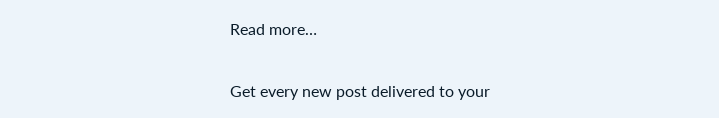Read more…


Get every new post delivered to your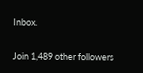Inbox.

Join 1,489 other followers